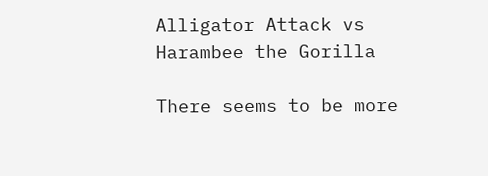Alligator Attack vs Harambee the Gorilla

There seems to be more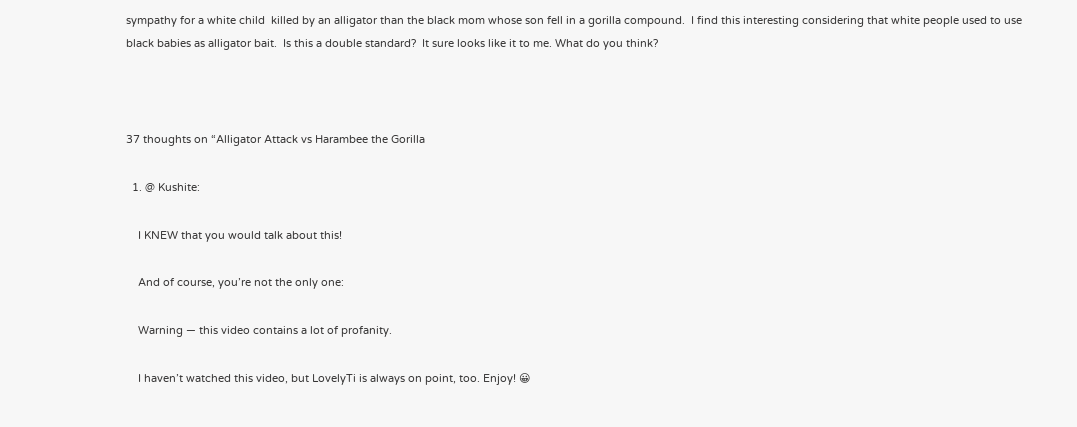sympathy for a white child  killed by an alligator than the black mom whose son fell in a gorilla compound.  I find this interesting considering that white people used to use black babies as alligator bait.  Is this a double standard?  It sure looks like it to me. What do you think?



37 thoughts on “Alligator Attack vs Harambee the Gorilla

  1. @ Kushite:

    I KNEW that you would talk about this!

    And of course, you’re not the only one:

    Warning — this video contains a lot of profanity.

    I haven’t watched this video, but LovelyTi is always on point, too. Enjoy! 😀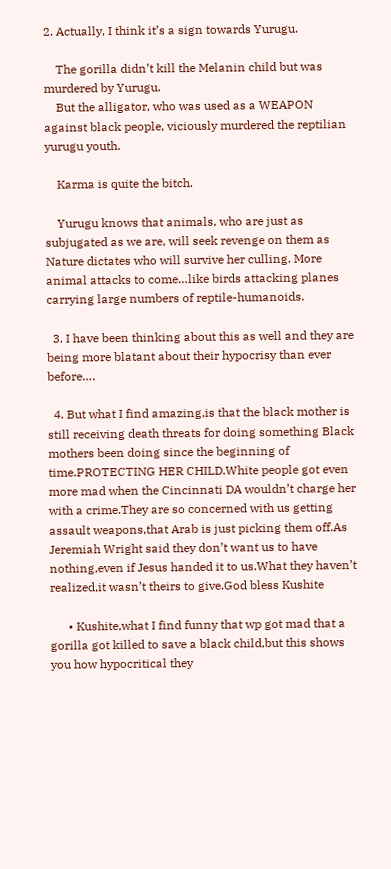2. Actually, I think it’s a sign towards Yurugu.

    The gorilla didn’t kill the Melanin child but was murdered by Yurugu.
    But the alligator, who was used as a WEAPON against black people, viciously murdered the reptilian yurugu youth.

    Karma is quite the bitch.

    Yurugu knows that animals, who are just as subjugated as we are, will seek revenge on them as Nature dictates who will survive her culling. More animal attacks to come…like birds attacking planes carrying large numbers of reptile-humanoids.

  3. I have been thinking about this as well and they are being more blatant about their hypocrisy than ever before….

  4. But what I find amazing,is that the black mother is still receiving death threats for doing something Black mothers been doing since the beginning of time.PROTECTING HER CHILD.White people got even more mad when the Cincinnati DA wouldn’t charge her with a crime.They are so concerned with us getting assault weapons,that Arab is just picking them off.As Jeremiah Wright said they don’t want us to have nothing,even if Jesus handed it to us.What they haven’t realized,it wasn’t theirs to give.God bless Kushite

      • Kushite,what I find funny that wp got mad that a gorilla got killed to save a black child,but this shows you how hypocritical they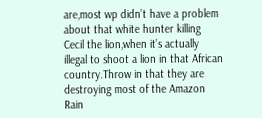are,most wp didn’t have a problem about that white hunter killing Cecil the lion,when it’s actually illegal to shoot a lion in that African country.Throw in that they are destroying most of the Amazon Rain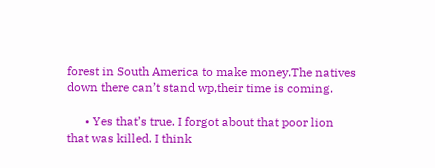forest in South America to make money.The natives down there can’t stand wp,their time is coming.

      • Yes that’s true. I forgot about that poor lion that was killed. I think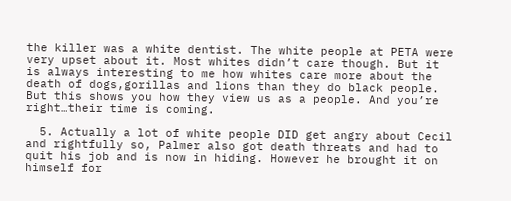the killer was a white dentist. The white people at PETA were very upset about it. Most whites didn’t care though. But it is always interesting to me how whites care more about the death of dogs,gorillas and lions than they do black people. But this shows you how they view us as a people. And you’re right…their time is coming.

  5. Actually a lot of white people DID get angry about Cecil and rightfully so, Palmer also got death threats and had to quit his job and is now in hiding. However he brought it on himself for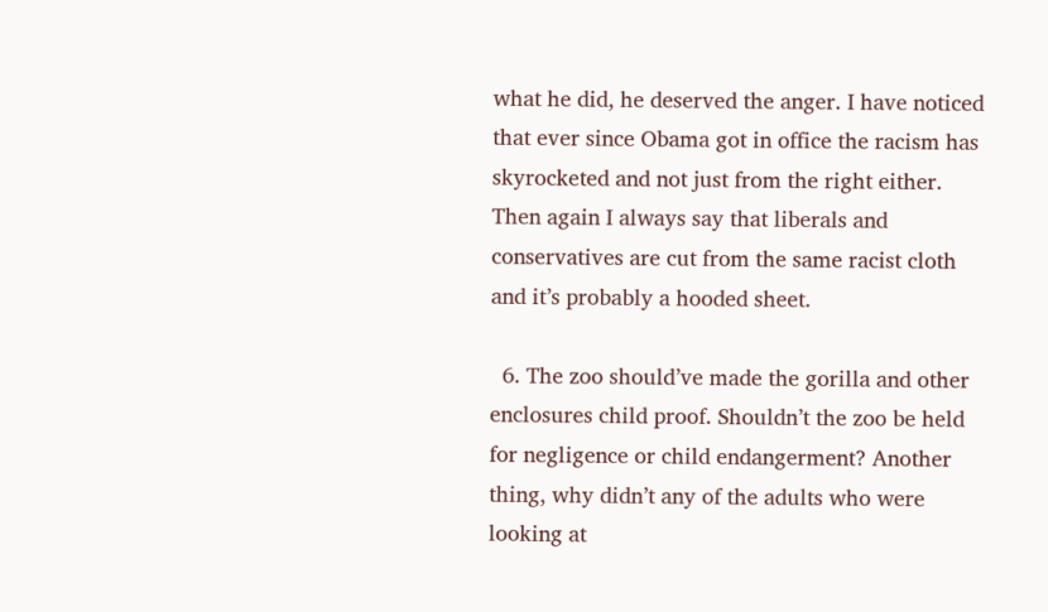what he did, he deserved the anger. I have noticed that ever since Obama got in office the racism has skyrocketed and not just from the right either. Then again I always say that liberals and conservatives are cut from the same racist cloth and it’s probably a hooded sheet.

  6. The zoo should’ve made the gorilla and other enclosures child proof. Shouldn’t the zoo be held for negligence or child endangerment? Another thing, why didn’t any of the adults who were looking at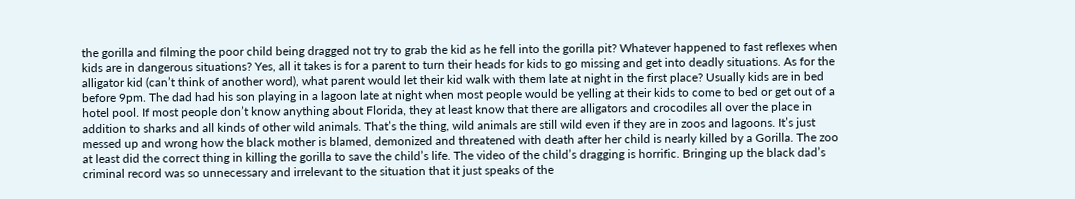the gorilla and filming the poor child being dragged not try to grab the kid as he fell into the gorilla pit? Whatever happened to fast reflexes when kids are in dangerous situations? Yes, all it takes is for a parent to turn their heads for kids to go missing and get into deadly situations. As for the alligator kid (can’t think of another word), what parent would let their kid walk with them late at night in the first place? Usually kids are in bed before 9pm. The dad had his son playing in a lagoon late at night when most people would be yelling at their kids to come to bed or get out of a hotel pool. If most people don’t know anything about Florida, they at least know that there are alligators and crocodiles all over the place in addition to sharks and all kinds of other wild animals. That’s the thing, wild animals are still wild even if they are in zoos and lagoons. It’s just messed up and wrong how the black mother is blamed, demonized and threatened with death after her child is nearly killed by a Gorilla. The zoo at least did the correct thing in killing the gorilla to save the child’s life. The video of the child’s dragging is horrific. Bringing up the black dad’s criminal record was so unnecessary and irrelevant to the situation that it just speaks of the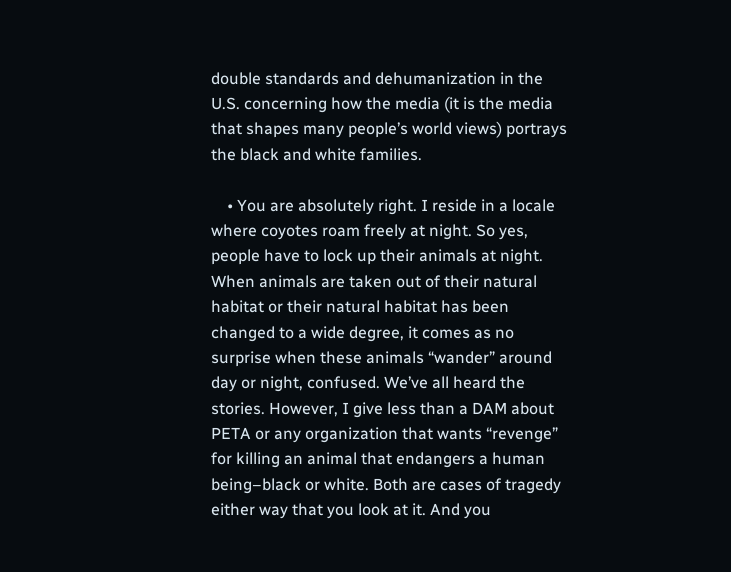double standards and dehumanization in the U.S. concerning how the media (it is the media that shapes many people’s world views) portrays the black and white families.

    • You are absolutely right. I reside in a locale where coyotes roam freely at night. So yes, people have to lock up their animals at night. When animals are taken out of their natural habitat or their natural habitat has been changed to a wide degree, it comes as no surprise when these animals “wander” around day or night, confused. We’ve all heard the stories. However, I give less than a DAM about PETA or any organization that wants “revenge” for killing an animal that endangers a human being–black or white. Both are cases of tragedy either way that you look at it. And you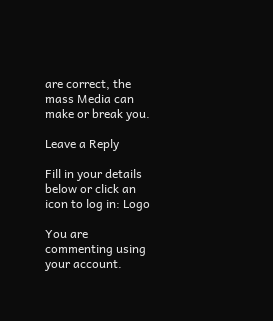are correct, the mass Media can make or break you.

Leave a Reply

Fill in your details below or click an icon to log in: Logo

You are commenting using your account.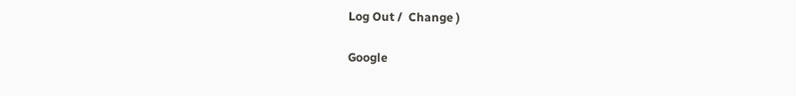Log Out /  Change )

Google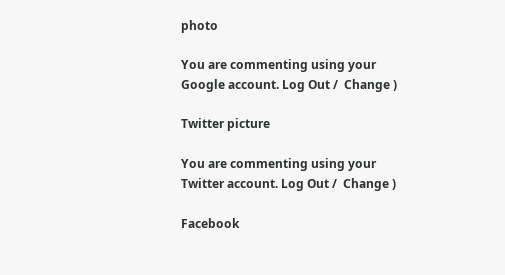photo

You are commenting using your Google account. Log Out /  Change )

Twitter picture

You are commenting using your Twitter account. Log Out /  Change )

Facebook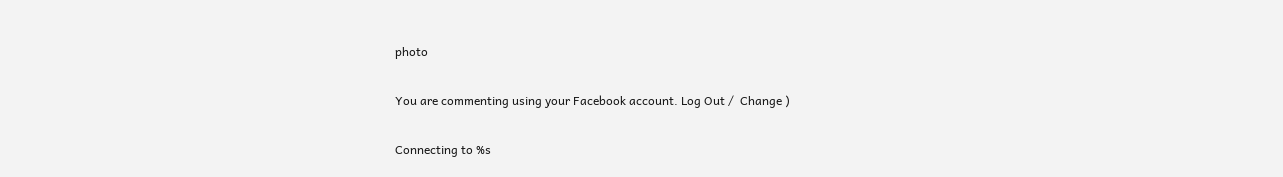photo

You are commenting using your Facebook account. Log Out /  Change )

Connecting to %s